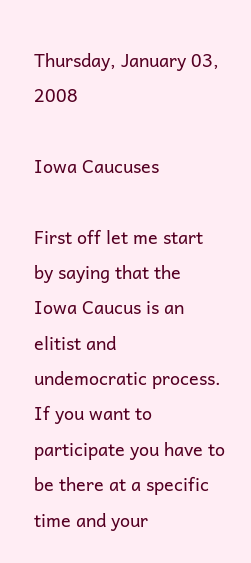Thursday, January 03, 2008

Iowa Caucuses

First off let me start by saying that the Iowa Caucus is an elitist and undemocratic process. If you want to participate you have to be there at a specific time and your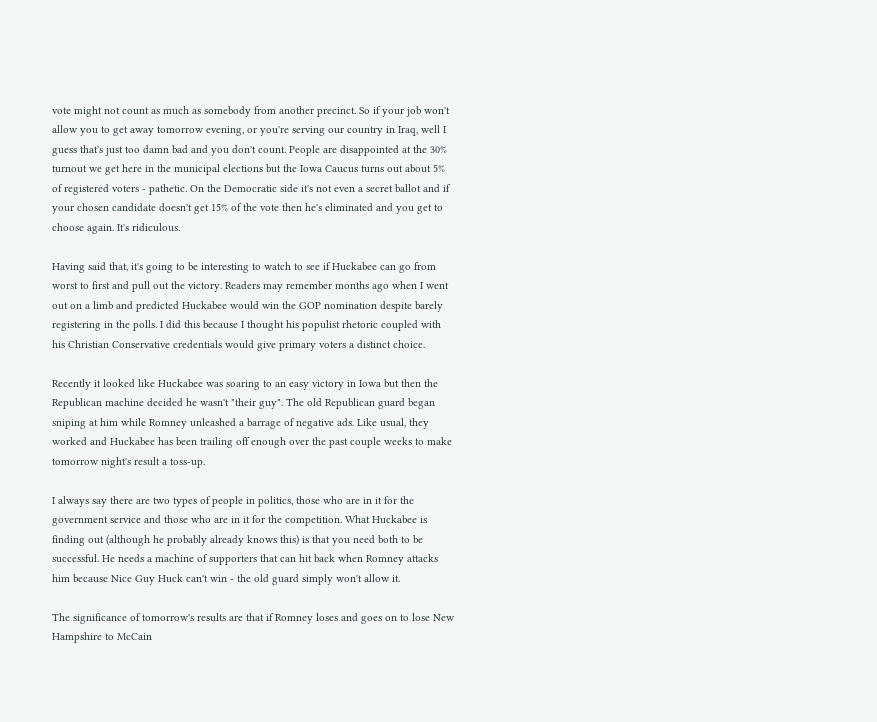vote might not count as much as somebody from another precinct. So if your job won't allow you to get away tomorrow evening, or you're serving our country in Iraq, well I guess that's just too damn bad and you don't count. People are disappointed at the 30% turnout we get here in the municipal elections but the Iowa Caucus turns out about 5% of registered voters - pathetic. On the Democratic side it's not even a secret ballot and if your chosen candidate doesn't get 15% of the vote then he's eliminated and you get to choose again. It's ridiculous.

Having said that, it's going to be interesting to watch to see if Huckabee can go from worst to first and pull out the victory. Readers may remember months ago when I went out on a limb and predicted Huckabee would win the GOP nomination despite barely registering in the polls. I did this because I thought his populist rhetoric coupled with his Christian Conservative credentials would give primary voters a distinct choice.

Recently it looked like Huckabee was soaring to an easy victory in Iowa but then the Republican machine decided he wasn't "their guy". The old Republican guard began sniping at him while Romney unleashed a barrage of negative ads. Like usual, they worked and Huckabee has been trailing off enough over the past couple weeks to make tomorrow night's result a toss-up.

I always say there are two types of people in politics, those who are in it for the government service and those who are in it for the competition. What Huckabee is finding out (although he probably already knows this) is that you need both to be successful. He needs a machine of supporters that can hit back when Romney attacks him because Nice Guy Huck can't win - the old guard simply won't allow it.

The significance of tomorrow's results are that if Romney loses and goes on to lose New Hampshire to McCain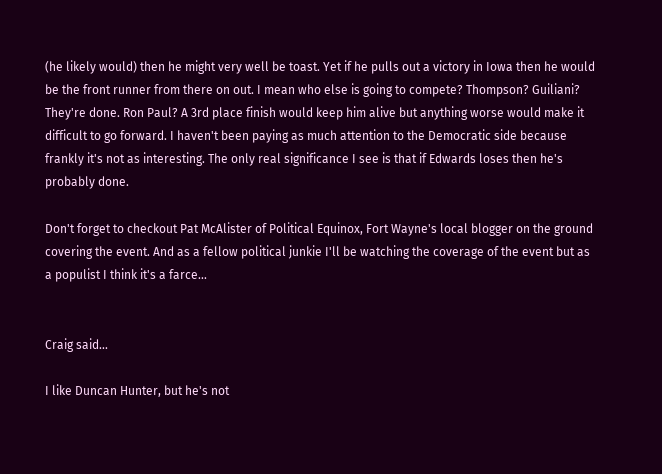(he likely would) then he might very well be toast. Yet if he pulls out a victory in Iowa then he would be the front runner from there on out. I mean who else is going to compete? Thompson? Guiliani? They're done. Ron Paul? A 3rd place finish would keep him alive but anything worse would make it difficult to go forward. I haven't been paying as much attention to the Democratic side because frankly it's not as interesting. The only real significance I see is that if Edwards loses then he's probably done.

Don't forget to checkout Pat McAlister of Political Equinox, Fort Wayne's local blogger on the ground covering the event. And as a fellow political junkie I'll be watching the coverage of the event but as a populist I think it's a farce...


Craig said...

I like Duncan Hunter, but he's not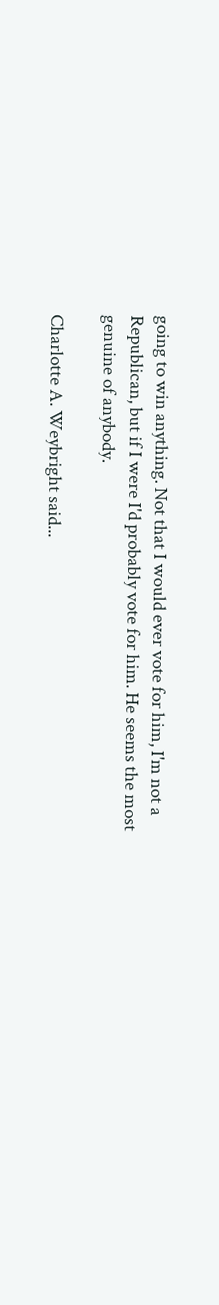going to win anything. Not that I would ever vote for him, I'm not a Republican, but if I were I'd probably vote for him. He seems the most genuine of anybody.

Charlotte A. Weybright said...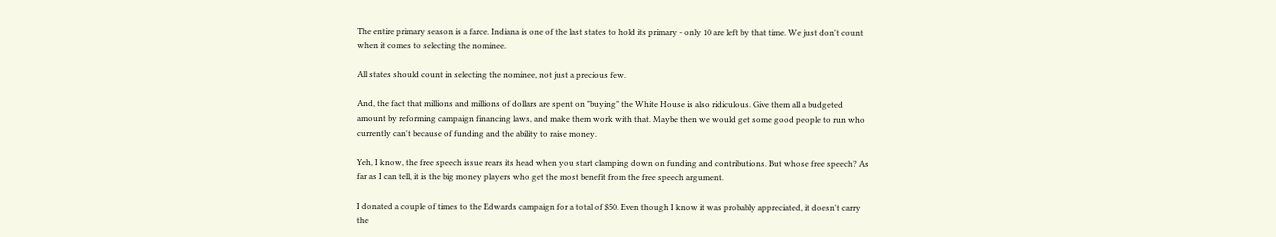The entire primary season is a farce. Indiana is one of the last states to hold its primary - only 10 are left by that time. We just don't count when it comes to selecting the nominee.

All states should count in selecting the nominee, not just a precious few.

And, the fact that millions and millions of dollars are spent on "buying" the White House is also ridiculous. Give them all a budgeted amount by reforming campaign financing laws, and make them work with that. Maybe then we would get some good people to run who currently can't because of funding and the ability to raise money.

Yeh, I know, the free speech issue rears its head when you start clamping down on funding and contributions. But whose free speech? As far as I can tell, it is the big money players who get the most benefit from the free speech argument.

I donated a couple of times to the Edwards campaign for a total of $50. Even though I know it was probably appreciated, it doesn't carry the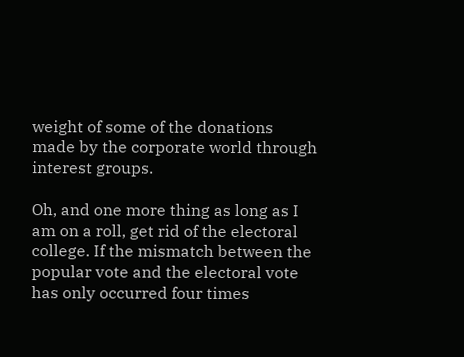weight of some of the donations made by the corporate world through interest groups.

Oh, and one more thing as long as I am on a roll, get rid of the electoral college. If the mismatch between the popular vote and the electoral vote has only occurred four times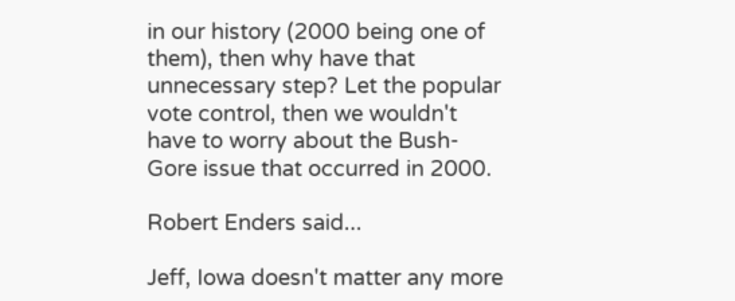in our history (2000 being one of them), then why have that unnecessary step? Let the popular vote control, then we wouldn't have to worry about the Bush-Gore issue that occurred in 2000.

Robert Enders said...

Jeff, Iowa doesn't matter any more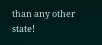than any other state!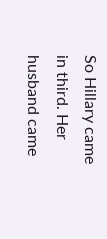So Hillary came in third. Her husband came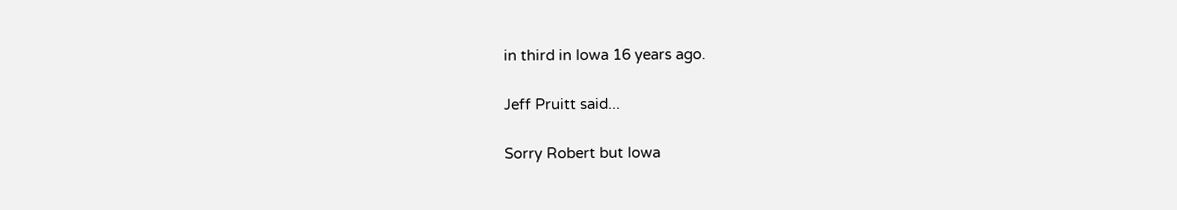in third in Iowa 16 years ago.

Jeff Pruitt said...

Sorry Robert but Iowa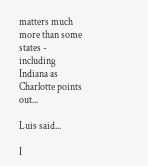matters much more than some states - including Indiana as Charlotte points out...

Luis said...

I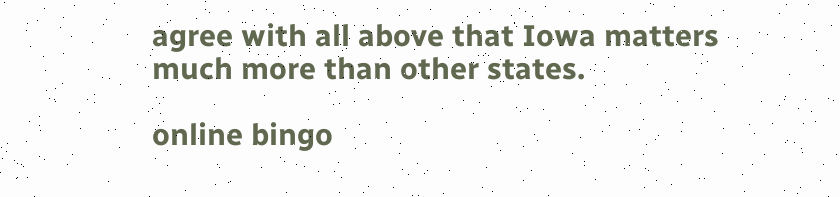agree with all above that Iowa matters much more than other states.

online bingo